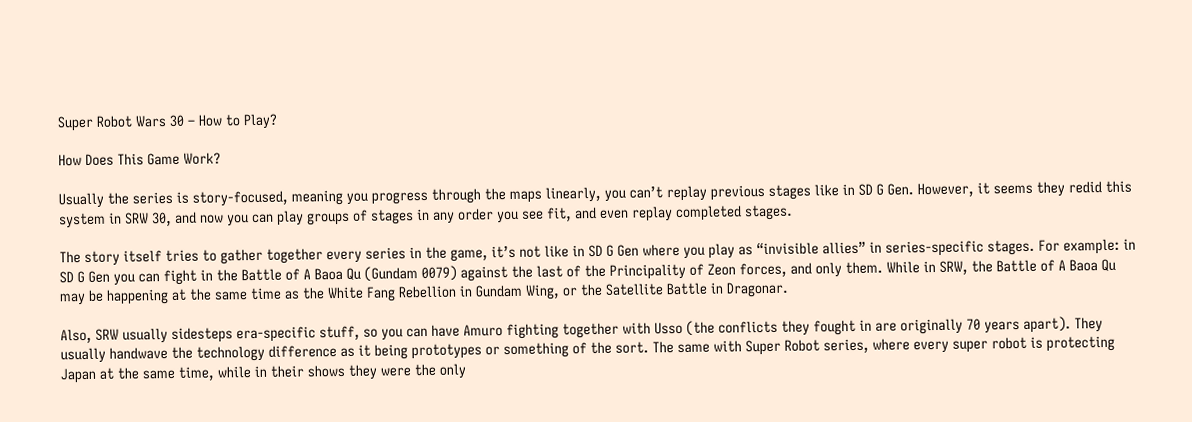Super Robot Wars 30 – How to Play?

How Does This Game Work?

Usually the series is story-focused, meaning you progress through the maps linearly, you can’t replay previous stages like in SD G Gen. However, it seems they redid this system in SRW 30, and now you can play groups of stages in any order you see fit, and even replay completed stages.

The story itself tries to gather together every series in the game, it’s not like in SD G Gen where you play as “invisible allies” in series-specific stages. For example: in SD G Gen you can fight in the Battle of A Baoa Qu (Gundam 0079) against the last of the Principality of Zeon forces, and only them. While in SRW, the Battle of A Baoa Qu may be happening at the same time as the White Fang Rebellion in Gundam Wing, or the Satellite Battle in Dragonar.

Also, SRW usually sidesteps era-specific stuff, so you can have Amuro fighting together with Usso (the conflicts they fought in are originally 70 years apart). They usually handwave the technology difference as it being prototypes or something of the sort. The same with Super Robot series, where every super robot is protecting Japan at the same time, while in their shows they were the only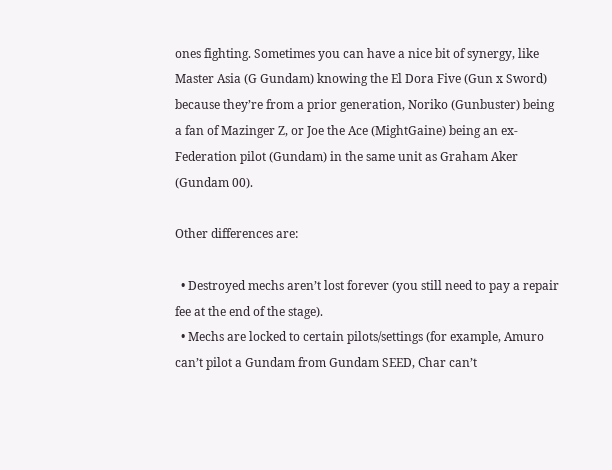ones fighting. Sometimes you can have a nice bit of synergy, like Master Asia (G Gundam) knowing the El Dora Five (Gun x Sword) because they’re from a prior generation, Noriko (Gunbuster) being a fan of Mazinger Z, or Joe the Ace (MightGaine) being an ex-Federation pilot (Gundam) in the same unit as Graham Aker (Gundam 00).

Other differences are:

  • Destroyed mechs aren’t lost forever (you still need to pay a repair fee at the end of the stage).
  • Mechs are locked to certain pilots/settings (for example, Amuro can’t pilot a Gundam from Gundam SEED, Char can’t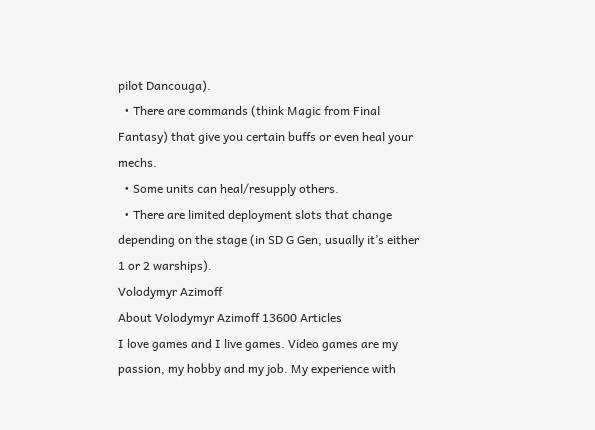pilot Dancouga).
  • There are commands (think Magic from Final Fantasy) that give you certain buffs or even heal your mechs.
  • Some units can heal/resupply others.
  • There are limited deployment slots that change depending on the stage (in SD G Gen, usually it’s either 1 or 2 warships).
Volodymyr Azimoff
About Volodymyr Azimoff 13600 Articles
I love games and I live games. Video games are my passion, my hobby and my job. My experience with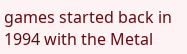games started back in 1994 with the Metal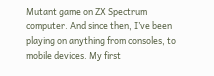Mutant game on ZX Spectrum computer. And since then, I’ve been playing on anything from consoles, to mobile devices. My first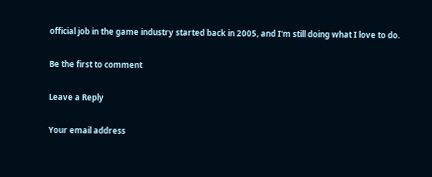official job in the game industry started back in 2005, and I'm still doing what I love to do.

Be the first to comment

Leave a Reply

Your email address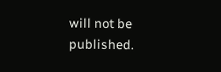will not be published.